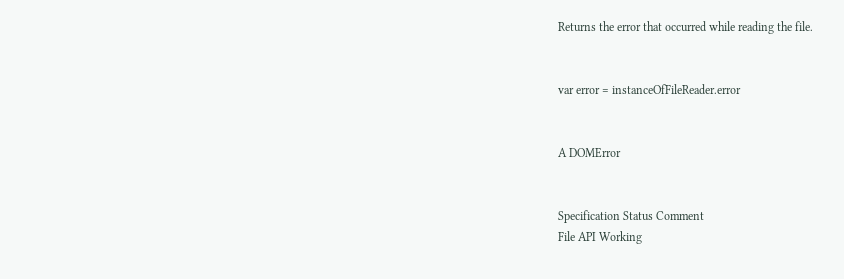Returns the error that occurred while reading the file.


var error = instanceOfFileReader.error


A DOMError


Specification Status Comment
File API Working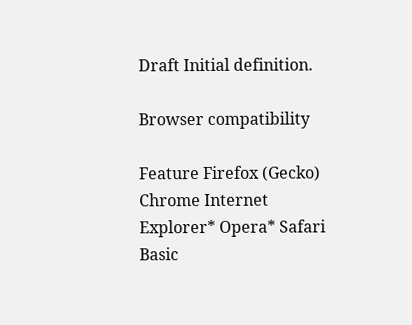Draft Initial definition.

Browser compatibility

Feature Firefox (Gecko) Chrome Internet Explorer* Opera* Safari
Basic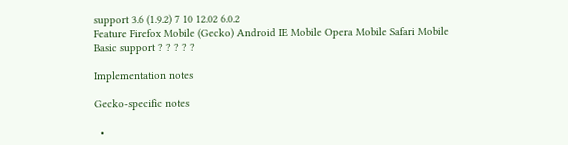support 3.6 (1.9.2) 7 10 12.02 6.0.2
Feature Firefox Mobile (Gecko) Android IE Mobile Opera Mobile Safari Mobile
Basic support ? ? ? ? ?

Implementation notes

Gecko-specific notes

  •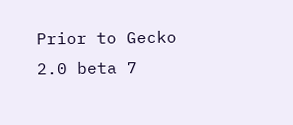Prior to Gecko 2.0 beta 7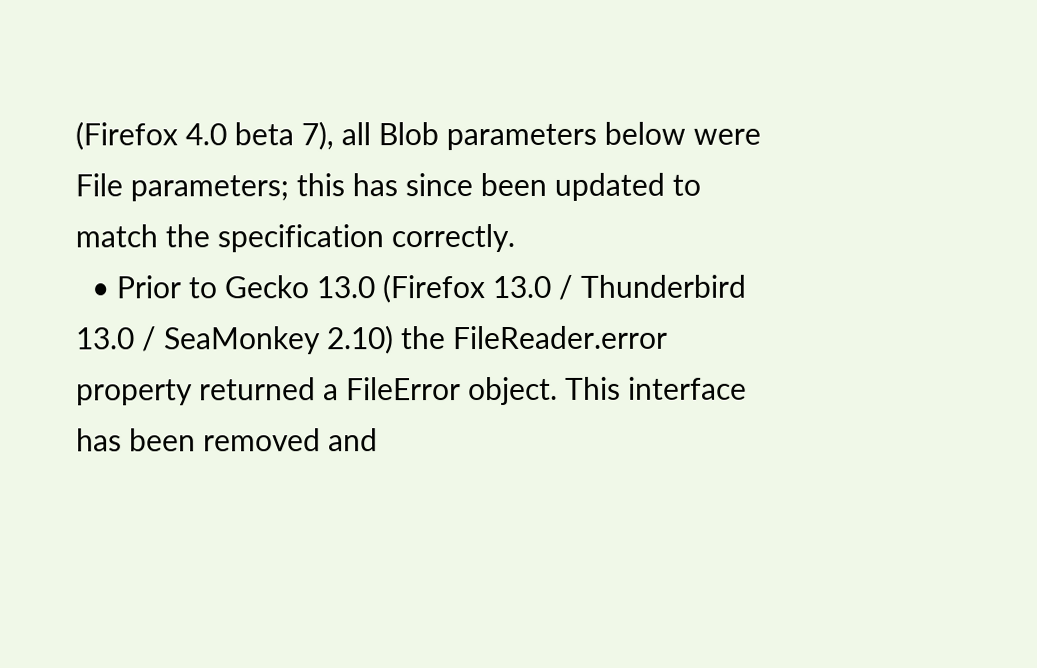(Firefox 4.0 beta 7), all Blob parameters below were File parameters; this has since been updated to match the specification correctly.
  • Prior to Gecko 13.0 (Firefox 13.0 / Thunderbird 13.0 / SeaMonkey 2.10) the FileReader.error property returned a FileError object. This interface has been removed and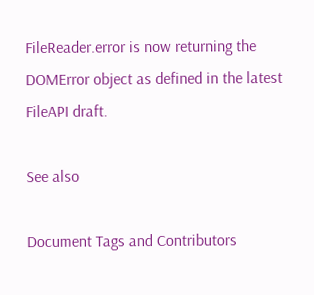FileReader.error is now returning the DOMError object as defined in the latest FileAPI draft.

See also

Document Tags and Contributors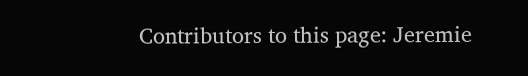Contributors to this page: Jeremie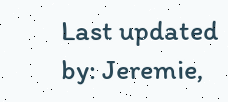Last updated by: Jeremie,